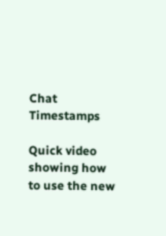Chat Timestamps

Quick video showing how to use the new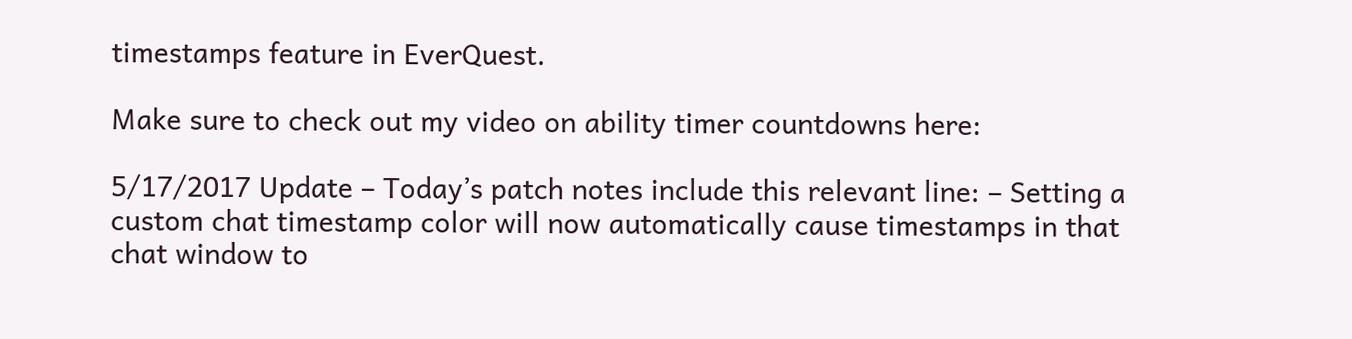timestamps feature in EverQuest.

Make sure to check out my video on ability timer countdowns here:

5/17/2017 Update – Today’s patch notes include this relevant line: – Setting a custom chat timestamp color will now automatically cause timestamps in that chat window to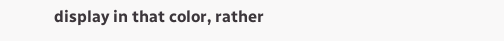display in that color, rather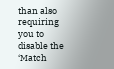than also requiring you to disable the ‘Match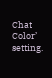Chat Color’ setting.